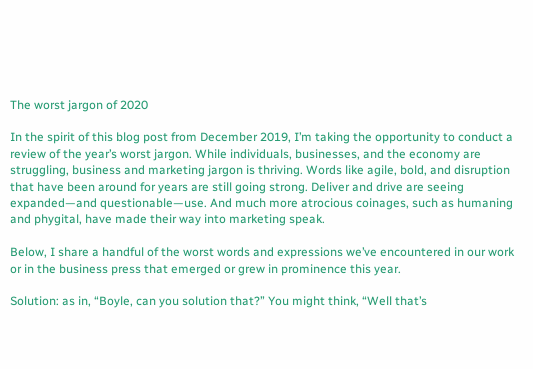The worst jargon of 2020

In the spirit of this blog post from December 2019, I’m taking the opportunity to conduct a review of the year’s worst jargon. While individuals, businesses, and the economy are struggling, business and marketing jargon is thriving. Words like agile, bold, and disruption that have been around for years are still going strong. Deliver and drive are seeing expanded—and questionable—use. And much more atrocious coinages, such as humaning and phygital, have made their way into marketing speak.

Below, I share a handful of the worst words and expressions we’ve encountered in our work or in the business press that emerged or grew in prominence this year.

Solution: as in, “Boyle, can you solution that?” You might think, “Well that’s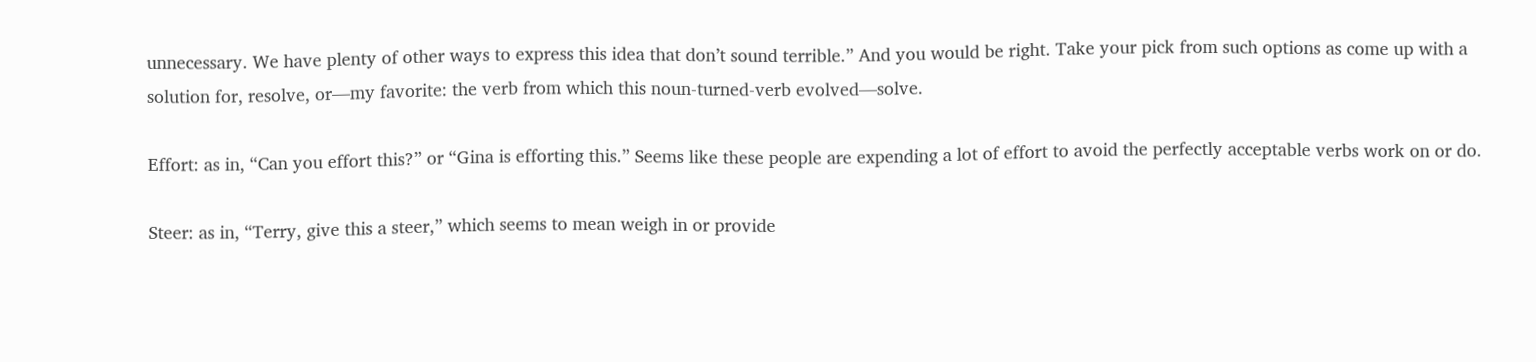unnecessary. We have plenty of other ways to express this idea that don’t sound terrible.” And you would be right. Take your pick from such options as come up with a solution for, resolve, or—my favorite: the verb from which this noun-turned-verb evolved—solve.

Effort: as in, “Can you effort this?” or “Gina is efforting this.” Seems like these people are expending a lot of effort to avoid the perfectly acceptable verbs work on or do.

Steer: as in, “Terry, give this a steer,” which seems to mean weigh in or provide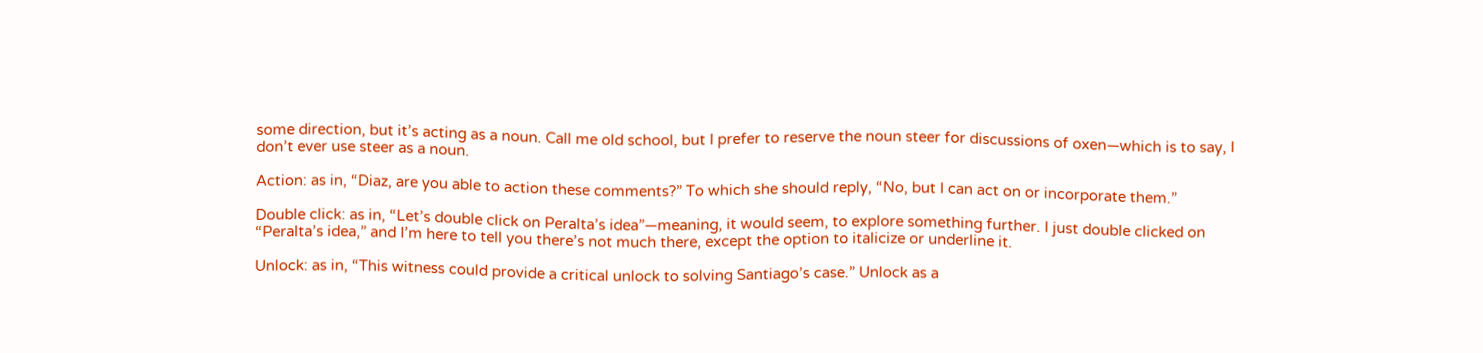some direction, but it’s acting as a noun. Call me old school, but I prefer to reserve the noun steer for discussions of oxen—which is to say, I don’t ever use steer as a noun.

Action: as in, “Diaz, are you able to action these comments?” To which she should reply, “No, but I can act on or incorporate them.”

Double click: as in, “Let’s double click on Peralta’s idea”—meaning, it would seem, to explore something further. I just double clicked on “Peralta’s idea,” and I’m here to tell you there’s not much there, except the option to italicize or underline it.

Unlock: as in, “This witness could provide a critical unlock to solving Santiago’s case.” Unlock as a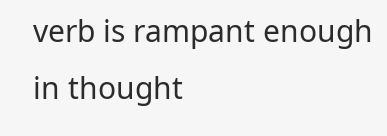verb is rampant enough in thought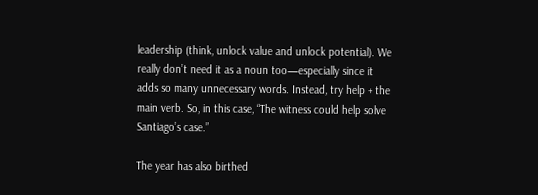leadership (think, unlock value and unlock potential). We really don’t need it as a noun too—especially since it adds so many unnecessary words. Instead, try help + the main verb. So, in this case, “The witness could help solve Santiago’s case.”

The year has also birthed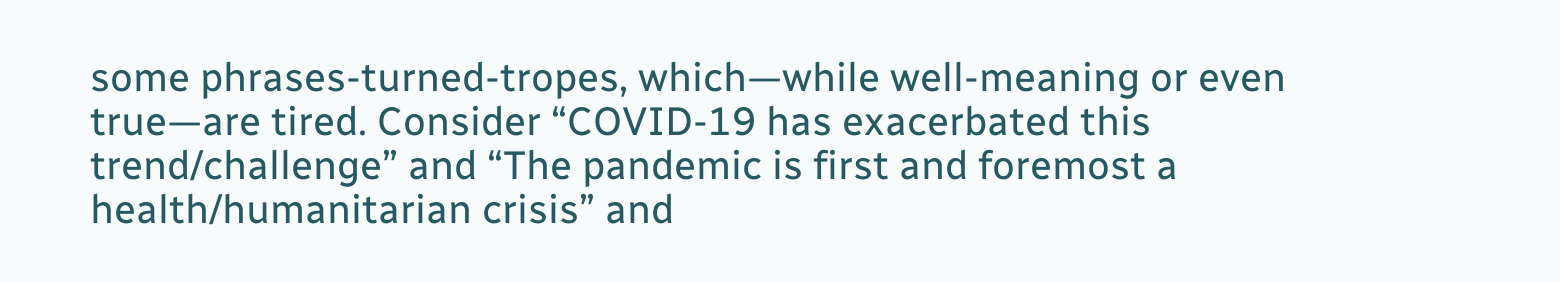some phrases-turned-tropes, which—while well-meaning or even true—are tired. Consider “COVID-19 has exacerbated this trend/challenge” and “The pandemic is first and foremost a health/humanitarian crisis” and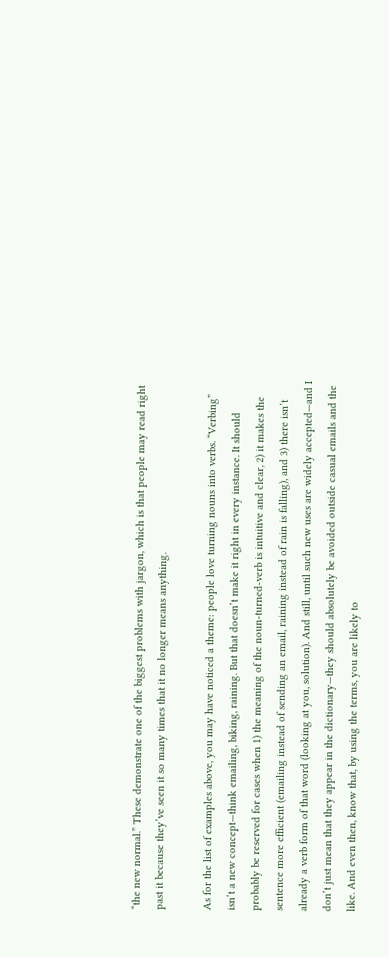“the new normal.” These demonstrate one of the biggest problems with jargon, which is that people may read right past it because they’ve seen it so many times that it no longer means anything.

As for the list of examples above, you may have noticed a theme: people love turning nouns into verbs. “Verbing” isn’t a new concept—think emailing, biking, raining. But that doesn’t make it right in every instance. It should probably be reserved for cases when 1) the meaning of the noun-turned-verb is intuitive and clear, 2) it makes the sentence more efficient (emailing instead of sending an email, raining instead of rain is falling), and 3) there isn’t already a verb form of that word (looking at you, solution). And still, until such new uses are widely accepted—and I don’t just mean that they appear in the dictionary—they should absolutely be avoided outside casual emails and the like. And even then, know that, by using the terms, you are likely to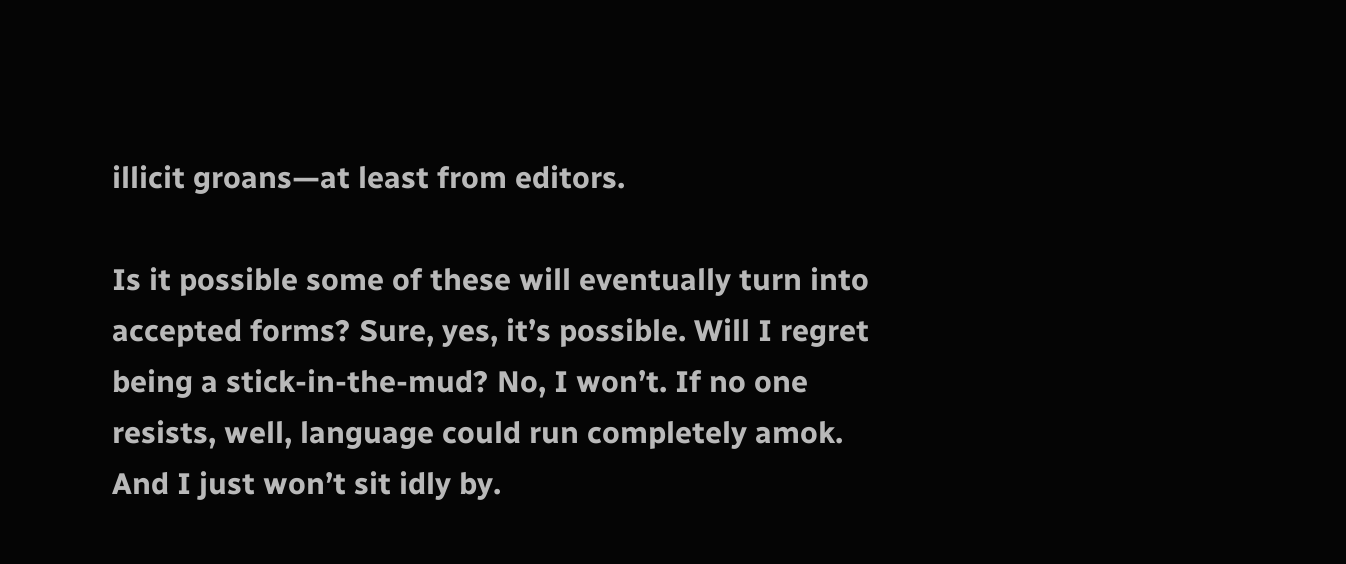illicit groans—at least from editors.

Is it possible some of these will eventually turn into accepted forms? Sure, yes, it’s possible. Will I regret being a stick-in-the-mud? No, I won’t. If no one resists, well, language could run completely amok. And I just won’t sit idly by.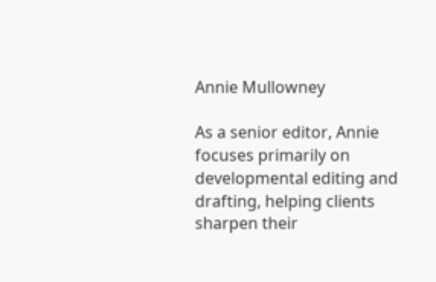Annie Mullowney

As a senior editor, Annie focuses primarily on developmental editing and drafting, helping clients sharpen their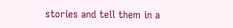stories and tell them in a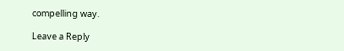compelling way.

Leave a Reply